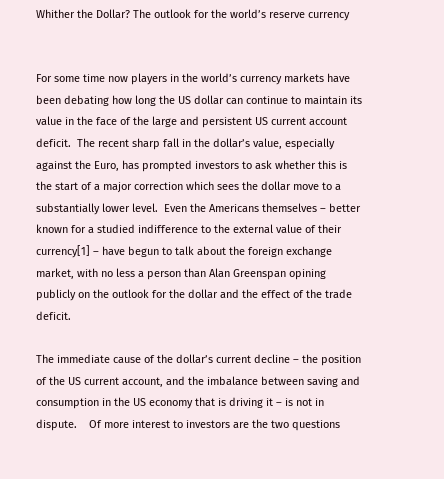Whither the Dollar? The outlook for the world’s reserve currency


For some time now players in the world’s currency markets have been debating how long the US dollar can continue to maintain its value in the face of the large and persistent US current account deficit.  The recent sharp fall in the dollar’s value, especially against the Euro, has prompted investors to ask whether this is the start of a major correction which sees the dollar move to a substantially lower level.  Even the Americans themselves – better known for a studied indifference to the external value of their currency[1] – have begun to talk about the foreign exchange market, with no less a person than Alan Greenspan opining publicly on the outlook for the dollar and the effect of the trade deficit.

The immediate cause of the dollar’s current decline – the position of the US current account, and the imbalance between saving and consumption in the US economy that is driving it – is not in dispute.    Of more interest to investors are the two questions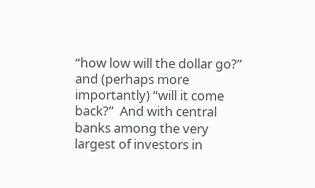“how low will the dollar go?” and (perhaps more importantly) “will it come back?”  And with central banks among the very largest of investors in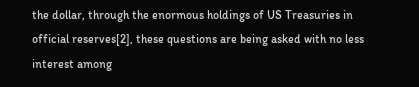the dollar, through the enormous holdings of US Treasuries in official reserves[2], these questions are being asked with no less interest among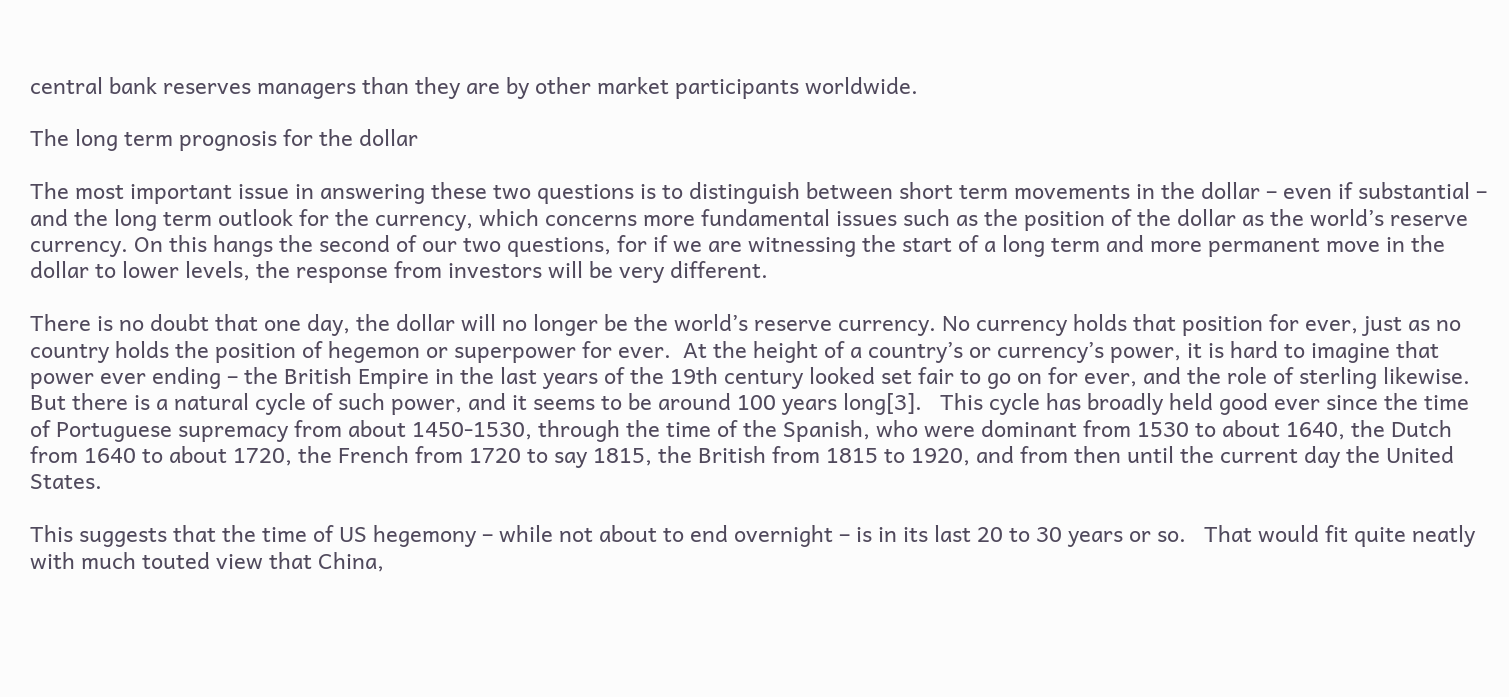central bank reserves managers than they are by other market participants worldwide.

The long term prognosis for the dollar

The most important issue in answering these two questions is to distinguish between short term movements in the dollar – even if substantial – and the long term outlook for the currency, which concerns more fundamental issues such as the position of the dollar as the world’s reserve currency. On this hangs the second of our two questions, for if we are witnessing the start of a long term and more permanent move in the dollar to lower levels, the response from investors will be very different.

There is no doubt that one day, the dollar will no longer be the world’s reserve currency. No currency holds that position for ever, just as no country holds the position of hegemon or superpower for ever.  At the height of a country’s or currency’s power, it is hard to imagine that power ever ending – the British Empire in the last years of the 19th century looked set fair to go on for ever, and the role of sterling likewise.  But there is a natural cycle of such power, and it seems to be around 100 years long[3].   This cycle has broadly held good ever since the time of Portuguese supremacy from about 1450-1530, through the time of the Spanish, who were dominant from 1530 to about 1640, the Dutch from 1640 to about 1720, the French from 1720 to say 1815, the British from 1815 to 1920, and from then until the current day the United States.

This suggests that the time of US hegemony – while not about to end overnight – is in its last 20 to 30 years or so.   That would fit quite neatly with much touted view that China,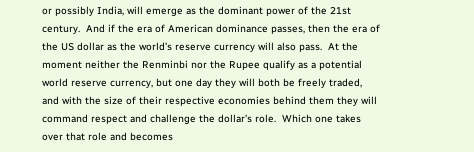or possibly India, will emerge as the dominant power of the 21st century.  And if the era of American dominance passes, then the era of the US dollar as the world’s reserve currency will also pass.  At the moment neither the Renminbi nor the Rupee qualify as a potential world reserve currency, but one day they will both be freely traded, and with the size of their respective economies behind them they will command respect and challenge the dollar’s role.  Which one takes over that role and becomes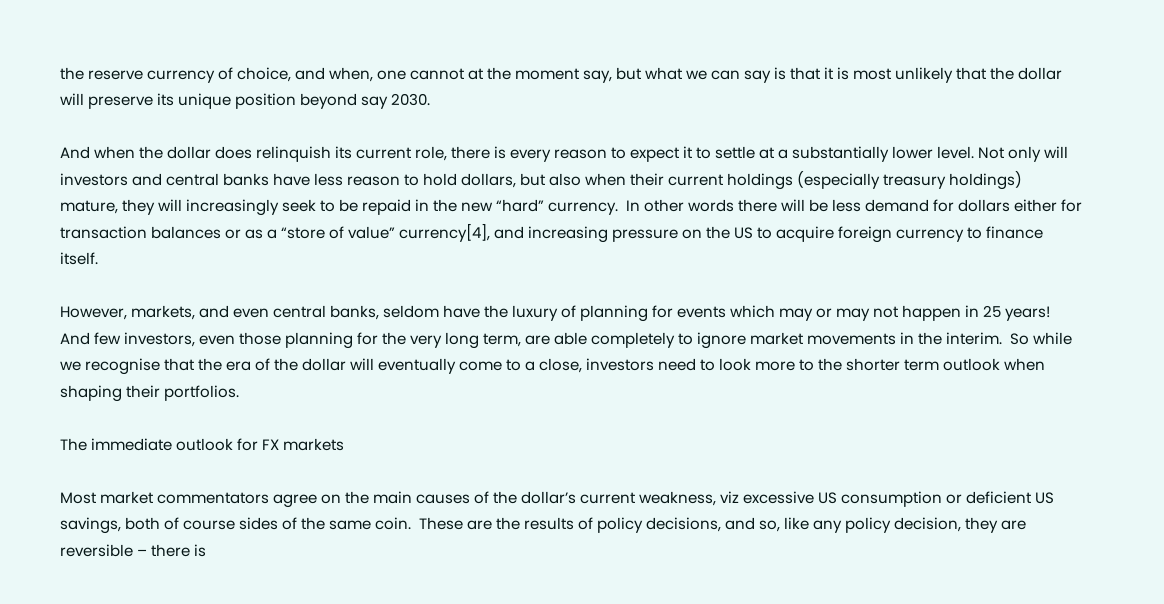the reserve currency of choice, and when, one cannot at the moment say, but what we can say is that it is most unlikely that the dollar will preserve its unique position beyond say 2030.

And when the dollar does relinquish its current role, there is every reason to expect it to settle at a substantially lower level. Not only will investors and central banks have less reason to hold dollars, but also when their current holdings (especially treasury holdings) mature, they will increasingly seek to be repaid in the new “hard” currency.  In other words there will be less demand for dollars either for transaction balances or as a “store of value” currency[4], and increasing pressure on the US to acquire foreign currency to finance itself.

However, markets, and even central banks, seldom have the luxury of planning for events which may or may not happen in 25 years! And few investors, even those planning for the very long term, are able completely to ignore market movements in the interim.  So while we recognise that the era of the dollar will eventually come to a close, investors need to look more to the shorter term outlook when shaping their portfolios.

The immediate outlook for FX markets

Most market commentators agree on the main causes of the dollar’s current weakness, viz excessive US consumption or deficient US savings, both of course sides of the same coin.  These are the results of policy decisions, and so, like any policy decision, they are reversible – there is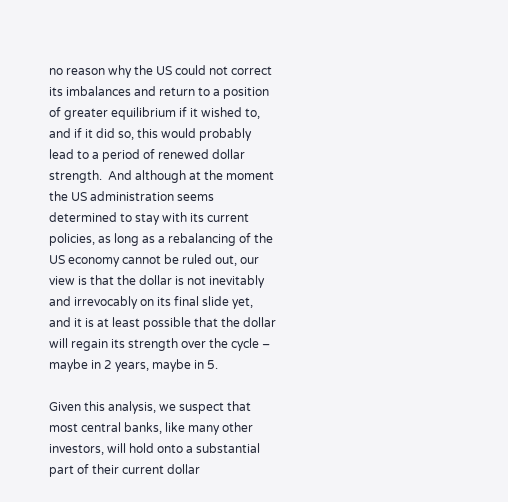no reason why the US could not correct its imbalances and return to a position of greater equilibrium if it wished to, and if it did so, this would probably lead to a period of renewed dollar strength.  And although at the moment the US administration seems determined to stay with its current policies, as long as a rebalancing of the US economy cannot be ruled out, our view is that the dollar is not inevitably and irrevocably on its final slide yet, and it is at least possible that the dollar will regain its strength over the cycle – maybe in 2 years, maybe in 5.

Given this analysis, we suspect that most central banks, like many other investors, will hold onto a substantial part of their current dollar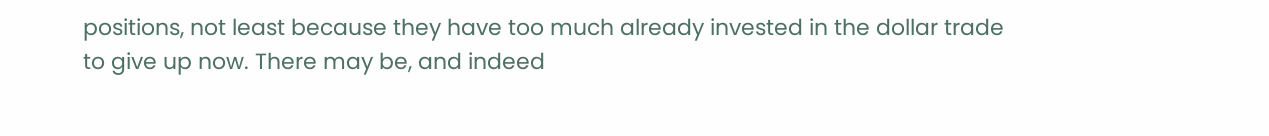positions, not least because they have too much already invested in the dollar trade to give up now. There may be, and indeed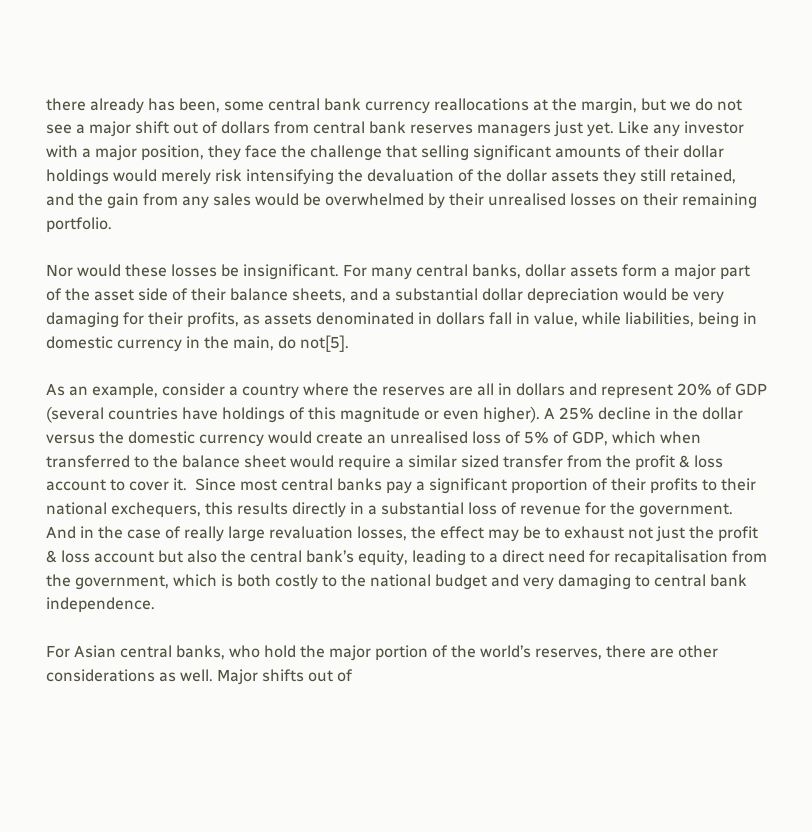there already has been, some central bank currency reallocations at the margin, but we do not see a major shift out of dollars from central bank reserves managers just yet. Like any investor with a major position, they face the challenge that selling significant amounts of their dollar holdings would merely risk intensifying the devaluation of the dollar assets they still retained, and the gain from any sales would be overwhelmed by their unrealised losses on their remaining portfolio.

Nor would these losses be insignificant. For many central banks, dollar assets form a major part of the asset side of their balance sheets, and a substantial dollar depreciation would be very damaging for their profits, as assets denominated in dollars fall in value, while liabilities, being in domestic currency in the main, do not[5].

As an example, consider a country where the reserves are all in dollars and represent 20% of GDP (several countries have holdings of this magnitude or even higher). A 25% decline in the dollar versus the domestic currency would create an unrealised loss of 5% of GDP, which when transferred to the balance sheet would require a similar sized transfer from the profit & loss account to cover it.  Since most central banks pay a significant proportion of their profits to their national exchequers, this results directly in a substantial loss of revenue for the government.  And in the case of really large revaluation losses, the effect may be to exhaust not just the profit & loss account but also the central bank’s equity, leading to a direct need for recapitalisation from the government, which is both costly to the national budget and very damaging to central bank independence.

For Asian central banks, who hold the major portion of the world’s reserves, there are other considerations as well. Major shifts out of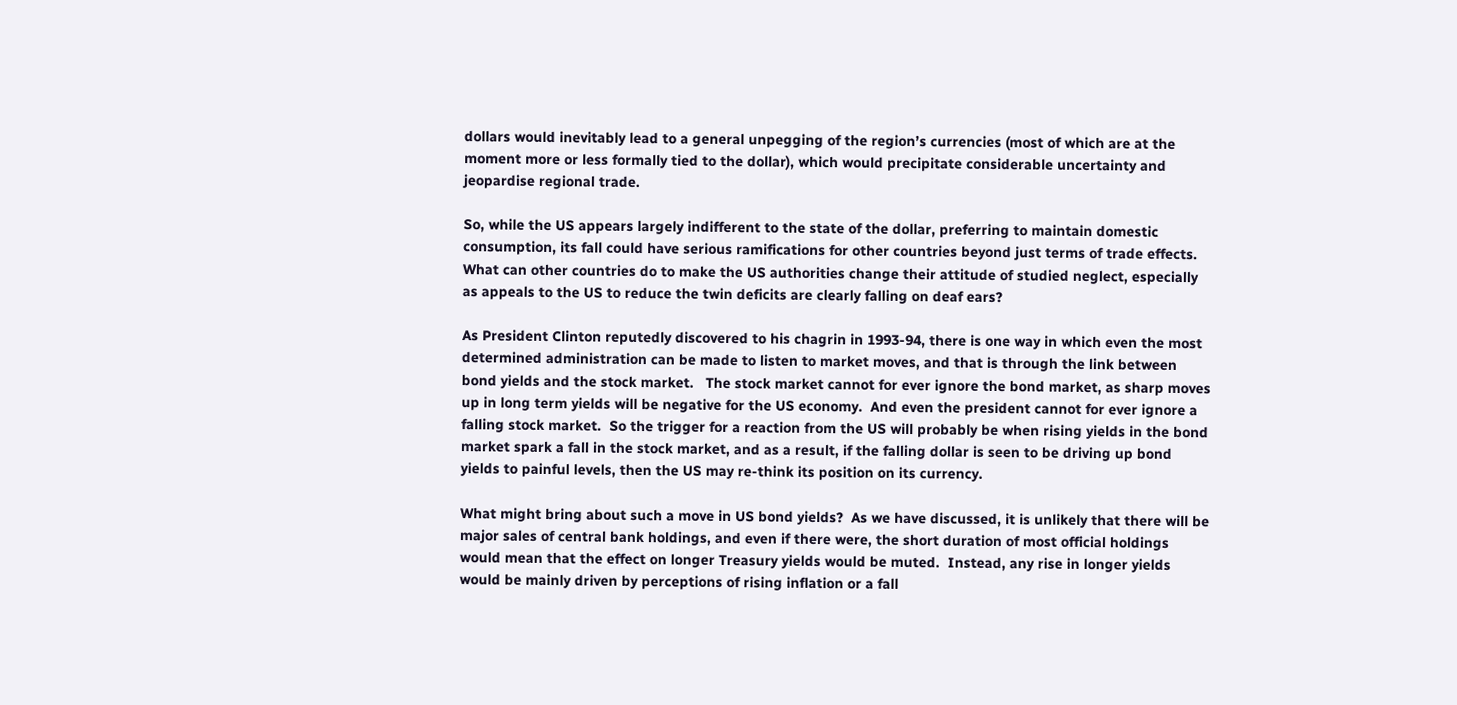dollars would inevitably lead to a general unpegging of the region’s currencies (most of which are at the moment more or less formally tied to the dollar), which would precipitate considerable uncertainty and jeopardise regional trade.

So, while the US appears largely indifferent to the state of the dollar, preferring to maintain domestic consumption, its fall could have serious ramifications for other countries beyond just terms of trade effects.  What can other countries do to make the US authorities change their attitude of studied neglect, especially as appeals to the US to reduce the twin deficits are clearly falling on deaf ears?

As President Clinton reputedly discovered to his chagrin in 1993-94, there is one way in which even the most determined administration can be made to listen to market moves, and that is through the link between bond yields and the stock market.   The stock market cannot for ever ignore the bond market, as sharp moves up in long term yields will be negative for the US economy.  And even the president cannot for ever ignore a falling stock market.  So the trigger for a reaction from the US will probably be when rising yields in the bond market spark a fall in the stock market, and as a result, if the falling dollar is seen to be driving up bond yields to painful levels, then the US may re-think its position on its currency.

What might bring about such a move in US bond yields?  As we have discussed, it is unlikely that there will be major sales of central bank holdings, and even if there were, the short duration of most official holdings would mean that the effect on longer Treasury yields would be muted.  Instead, any rise in longer yields would be mainly driven by perceptions of rising inflation or a fall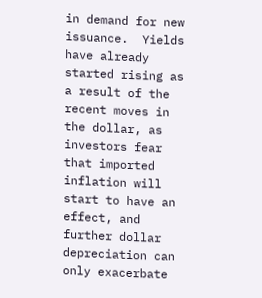in demand for new issuance.  Yields have already started rising as a result of the recent moves in the dollar, as investors fear that imported inflation will start to have an effect, and further dollar depreciation can only exacerbate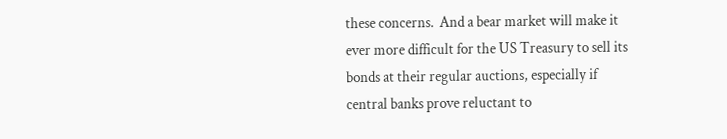these concerns.  And a bear market will make it ever more difficult for the US Treasury to sell its bonds at their regular auctions, especially if central banks prove reluctant to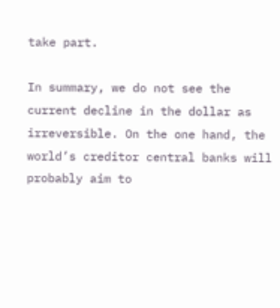take part.

In summary, we do not see the current decline in the dollar as irreversible. On the one hand, the world’s creditor central banks will probably aim to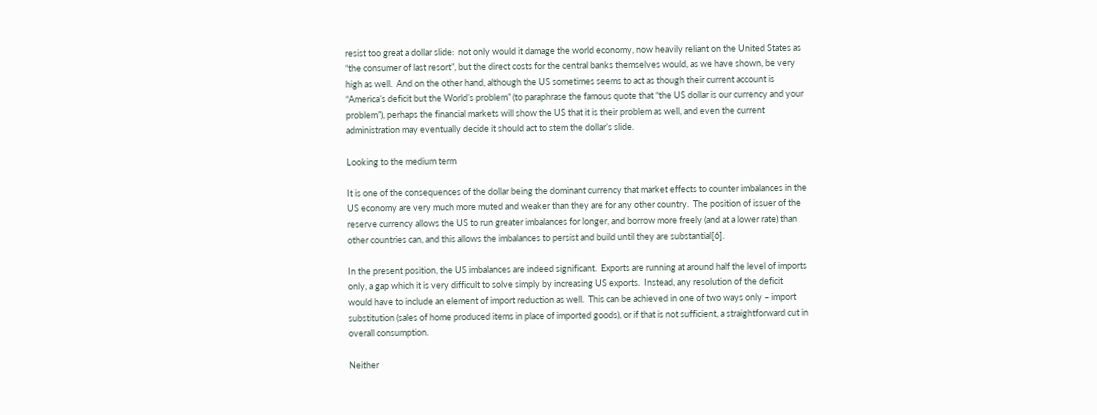resist too great a dollar slide:  not only would it damage the world economy, now heavily reliant on the United States as “the consumer of last resort”, but the direct costs for the central banks themselves would, as we have shown, be very high as well.  And on the other hand, although the US sometimes seems to act as though their current account is “America’s deficit but the World’s problem” (to paraphrase the famous quote that “the US dollar is our currency and your problem”), perhaps the financial markets will show the US that it is their problem as well, and even the current administration may eventually decide it should act to stem the dollar’s slide.

Looking to the medium term

It is one of the consequences of the dollar being the dominant currency that market effects to counter imbalances in the US economy are very much more muted and weaker than they are for any other country.  The position of issuer of the reserve currency allows the US to run greater imbalances for longer, and borrow more freely (and at a lower rate) than other countries can, and this allows the imbalances to persist and build until they are substantial[6].

In the present position, the US imbalances are indeed significant.  Exports are running at around half the level of imports only, a gap which it is very difficult to solve simply by increasing US exports.  Instead, any resolution of the deficit would have to include an element of import reduction as well.  This can be achieved in one of two ways only – import substitution (sales of home produced items in place of imported goods), or if that is not sufficient, a straightforward cut in overall consumption.

Neither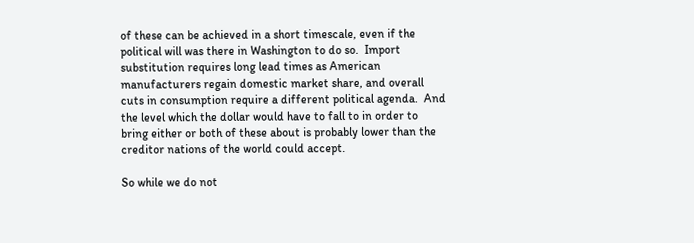of these can be achieved in a short timescale, even if the political will was there in Washington to do so.  Import substitution requires long lead times as American manufacturers regain domestic market share, and overall cuts in consumption require a different political agenda.  And the level which the dollar would have to fall to in order to bring either or both of these about is probably lower than the creditor nations of the world could accept.

So while we do not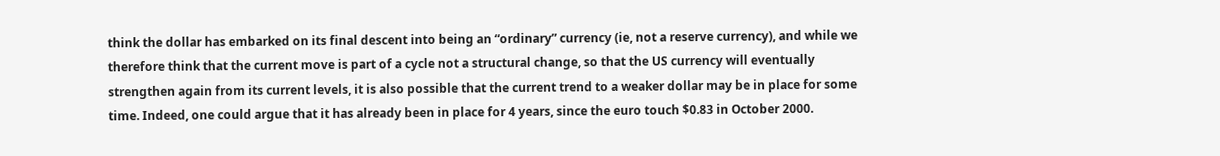think the dollar has embarked on its final descent into being an “ordinary” currency (ie, not a reserve currency), and while we therefore think that the current move is part of a cycle not a structural change, so that the US currency will eventually strengthen again from its current levels, it is also possible that the current trend to a weaker dollar may be in place for some time. Indeed, one could argue that it has already been in place for 4 years, since the euro touch $0.83 in October 2000.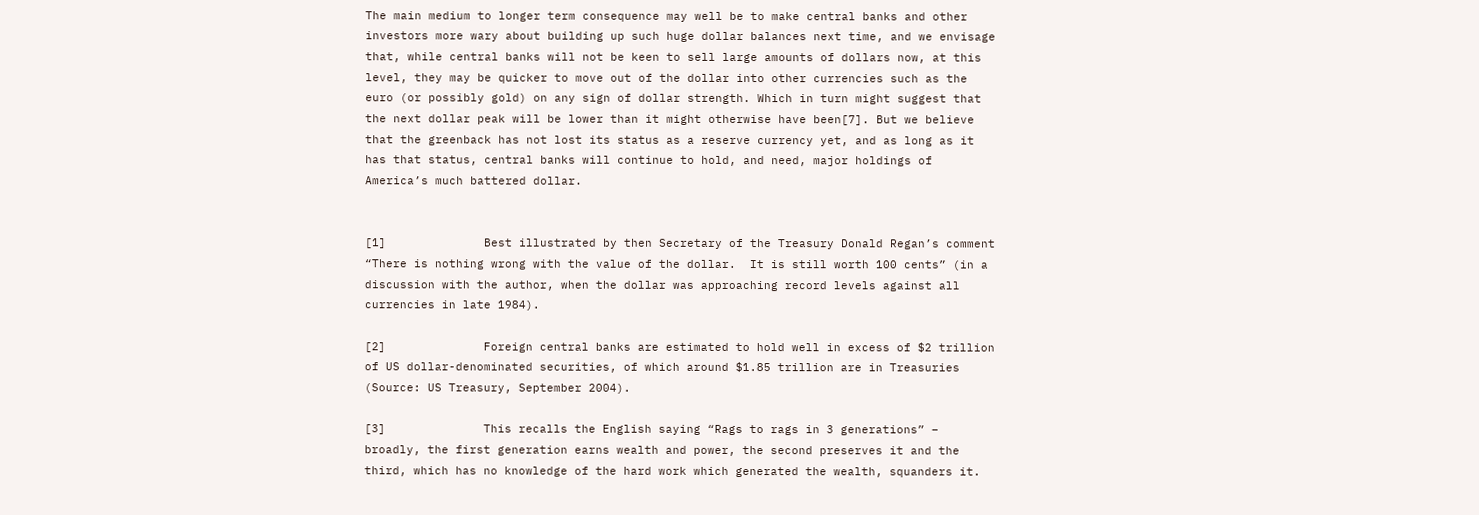The main medium to longer term consequence may well be to make central banks and other investors more wary about building up such huge dollar balances next time, and we envisage that, while central banks will not be keen to sell large amounts of dollars now, at this level, they may be quicker to move out of the dollar into other currencies such as the euro (or possibly gold) on any sign of dollar strength. Which in turn might suggest that the next dollar peak will be lower than it might otherwise have been[7]. But we believe that the greenback has not lost its status as a reserve currency yet, and as long as it has that status, central banks will continue to hold, and need, major holdings of America’s much battered dollar.


[1]              Best illustrated by then Secretary of the Treasury Donald Regan’s comment “There is nothing wrong with the value of the dollar.  It is still worth 100 cents” (in a discussion with the author, when the dollar was approaching record levels against all currencies in late 1984).

[2]              Foreign central banks are estimated to hold well in excess of $2 trillion of US dollar-denominated securities, of which around $1.85 trillion are in Treasuries   (Source: US Treasury, September 2004).

[3]              This recalls the English saying “Rags to rags in 3 generations” – broadly, the first generation earns wealth and power, the second preserves it and the third, which has no knowledge of the hard work which generated the wealth, squanders it.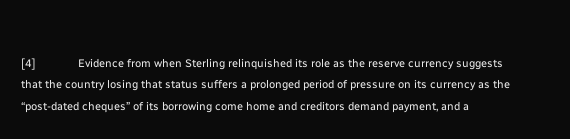[4]              Evidence from when Sterling relinquished its role as the reserve currency suggests that the country losing that status suffers a prolonged period of pressure on its currency as the “post-dated cheques” of its borrowing come home and creditors demand payment, and a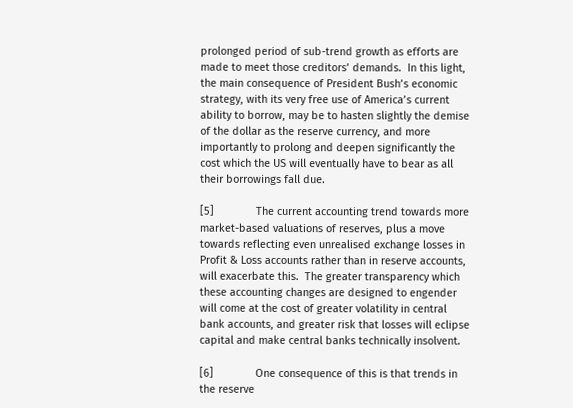prolonged period of sub-trend growth as efforts are made to meet those creditors’ demands.  In this light, the main consequence of President Bush’s economic strategy, with its very free use of America’s current ability to borrow, may be to hasten slightly the demise of the dollar as the reserve currency, and more importantly to prolong and deepen significantly the cost which the US will eventually have to bear as all their borrowings fall due.

[5]              The current accounting trend towards more market-based valuations of reserves, plus a move towards reflecting even unrealised exchange losses in Profit & Loss accounts rather than in reserve accounts, will exacerbate this.  The greater transparency which these accounting changes are designed to engender will come at the cost of greater volatility in central bank accounts, and greater risk that losses will eclipse capital and make central banks technically insolvent.

[6]              One consequence of this is that trends in the reserve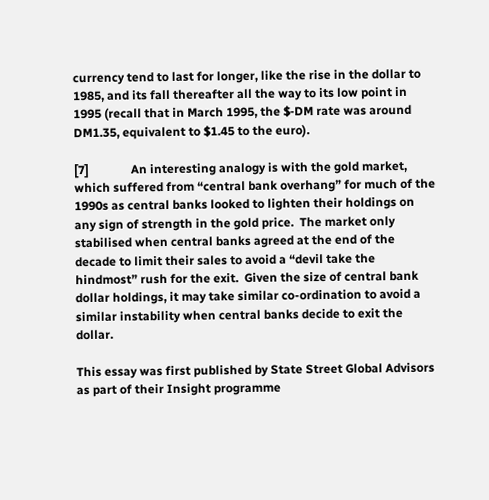currency tend to last for longer, like the rise in the dollar to 1985, and its fall thereafter all the way to its low point in 1995 (recall that in March 1995, the $‑DM rate was around DM1.35, equivalent to $1.45 to the euro).

[7]              An interesting analogy is with the gold market, which suffered from “central bank overhang” for much of the 1990s as central banks looked to lighten their holdings on any sign of strength in the gold price.  The market only stabilised when central banks agreed at the end of the decade to limit their sales to avoid a “devil take the hindmost” rush for the exit.  Given the size of central bank dollar holdings, it may take similar co-ordination to avoid a similar instability when central banks decide to exit the dollar.

This essay was first published by State Street Global Advisors as part of their Insight programme